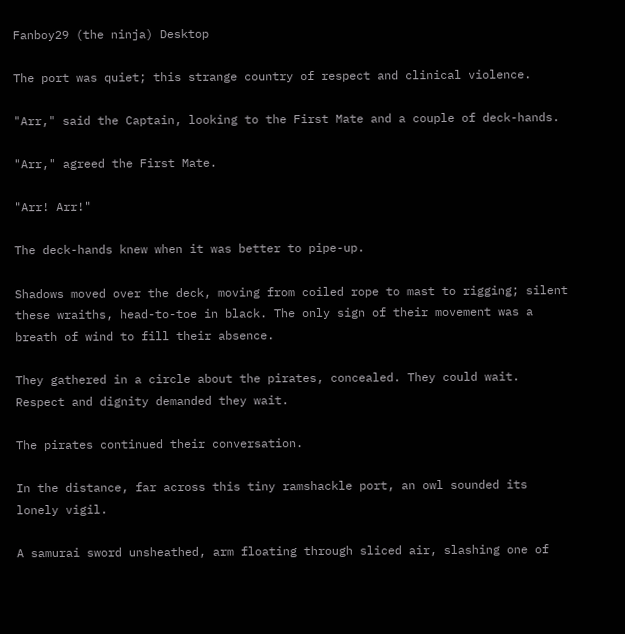Fanboy29 (the ninja) Desktop

The port was quiet; this strange country of respect and clinical violence.

"Arr," said the Captain, looking to the First Mate and a couple of deck-hands.

"Arr," agreed the First Mate.

"Arr! Arr!"

The deck-hands knew when it was better to pipe-up.

Shadows moved over the deck, moving from coiled rope to mast to rigging; silent these wraiths, head-to-toe in black. The only sign of their movement was a breath of wind to fill their absence.

They gathered in a circle about the pirates, concealed. They could wait. Respect and dignity demanded they wait.

The pirates continued their conversation.

In the distance, far across this tiny ramshackle port, an owl sounded its lonely vigil.

A samurai sword unsheathed, arm floating through sliced air, slashing one of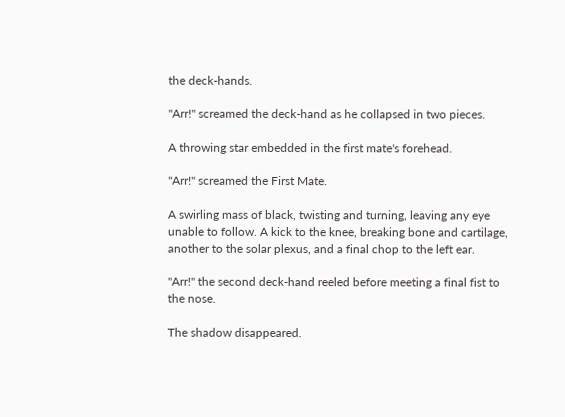the deck-hands.

"Arr!" screamed the deck-hand as he collapsed in two pieces.

A throwing star embedded in the first mate's forehead.

"Arr!" screamed the First Mate.

A swirling mass of black, twisting and turning, leaving any eye unable to follow. A kick to the knee, breaking bone and cartilage, another to the solar plexus, and a final chop to the left ear.

"Arr!" the second deck-hand reeled before meeting a final fist to the nose.

The shadow disappeared.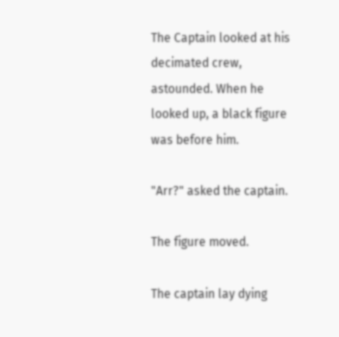The Captain looked at his decimated crew, astounded. When he looked up, a black figure was before him.

"Arr?" asked the captain.

The figure moved.

The captain lay dying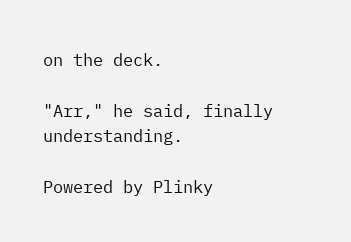on the deck.

"Arr," he said, finally understanding.

Powered by Plinky